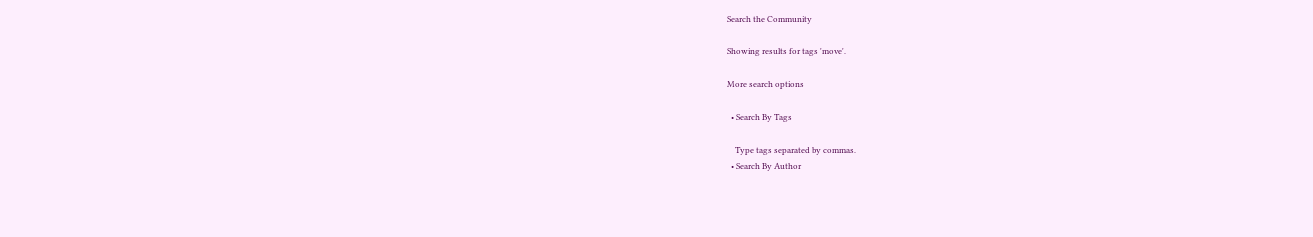Search the Community

Showing results for tags 'move'.

More search options

  • Search By Tags

    Type tags separated by commas.
  • Search By Author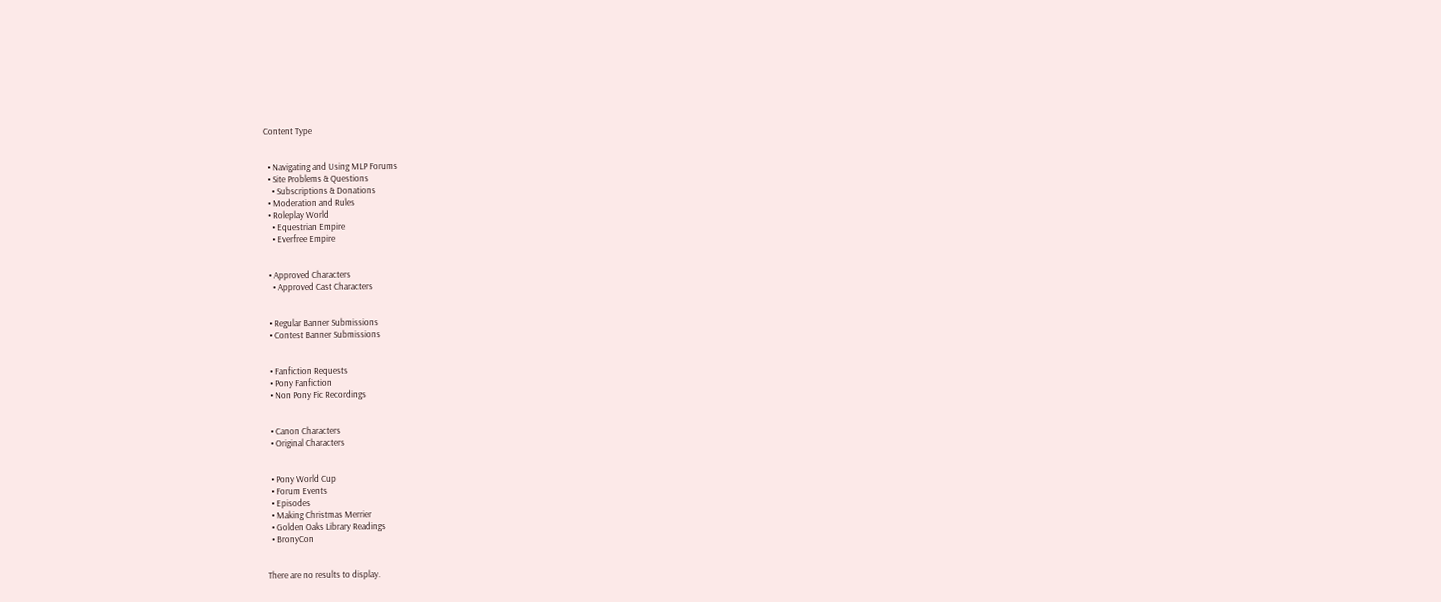Content Type


  • Navigating and Using MLP Forums
  • Site Problems & Questions
    • Subscriptions & Donations
  • Moderation and Rules
  • Roleplay World
    • Equestrian Empire
    • Everfree Empire


  • Approved Characters
    • Approved Cast Characters


  • Regular Banner Submissions
  • Contest Banner Submissions


  • Fanfiction Requests
  • Pony Fanfiction
  • Non Pony Fic Recordings


  • Canon Characters
  • Original Characters


  • Pony World Cup
  • Forum Events
  • Episodes
  • Making Christmas Merrier
  • Golden Oaks Library Readings
  • BronyCon


There are no results to display.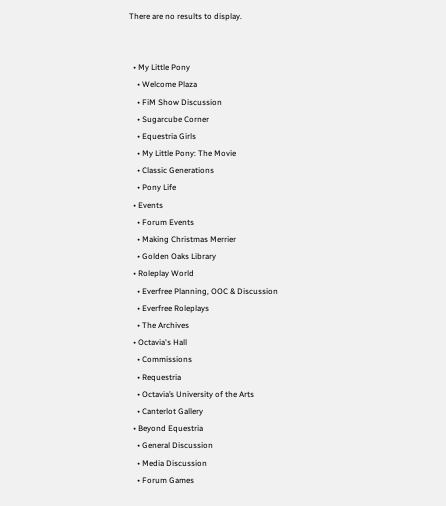There are no results to display.


  • My Little Pony
    • Welcome Plaza
    • FiM Show Discussion
    • Sugarcube Corner
    • Equestria Girls
    • My Little Pony: The Movie
    • Classic Generations
    • Pony Life
  • Events
    • Forum Events
    • Making Christmas Merrier
    • Golden Oaks Library
  • Roleplay World
    • Everfree Planning, OOC & Discussion
    • Everfree Roleplays
    • The Archives
  • Octavia's Hall
    • Commissions
    • Requestria
    • Octavia’s University of the Arts
    • Canterlot Gallery
  • Beyond Equestria
    • General Discussion
    • Media Discussion
    • Forum Games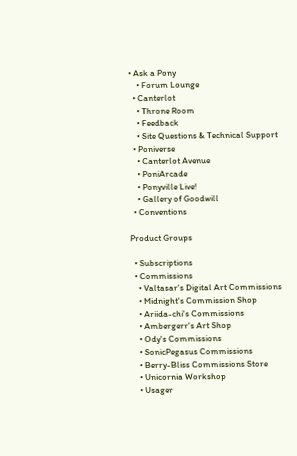• Ask a Pony
    • Forum Lounge
  • Canterlot
    • Throne Room
    • Feedback
    • Site Questions & Technical Support
  • Poniverse
    • Canterlot Avenue
    • PoniArcade
    • Ponyville Live!
    • Gallery of Goodwill
  • Conventions

Product Groups

  • Subscriptions
  • Commissions
    • Valtasar's Digital Art Commissions
    • Midnight's Commission Shop
    • Ariida-chi's Commissions
    • Ambergerr's Art Shop
    • Ody's Commissions
    • SonicPegasus Commissions
    • Berry-Bliss Commissions Store
    • Unicornia Workshop
    • Usager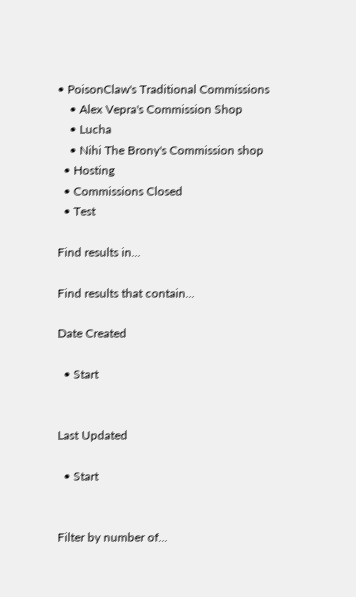• PoisonClaw's Traditional Commissions
    • Alex Vepra's Commission Shop
    • Lucha
    • Nihi The Brony's Commission shop
  • Hosting
  • Commissions Closed
  • Test

Find results in...

Find results that contain...

Date Created

  • Start


Last Updated

  • Start


Filter by number of...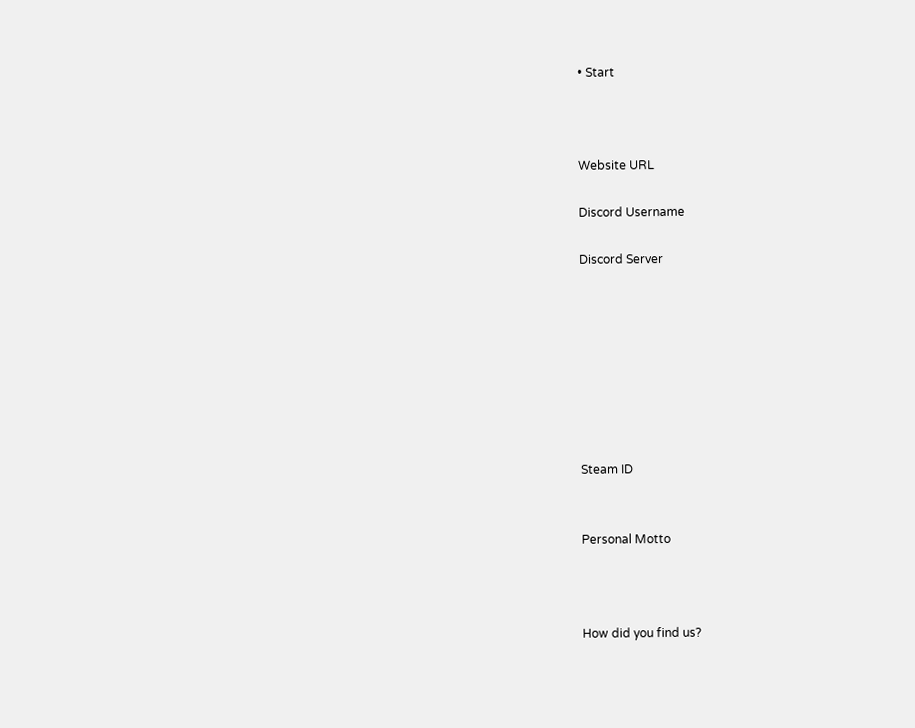• Start



Website URL

Discord Username

Discord Server








Steam ID


Personal Motto



How did you find us?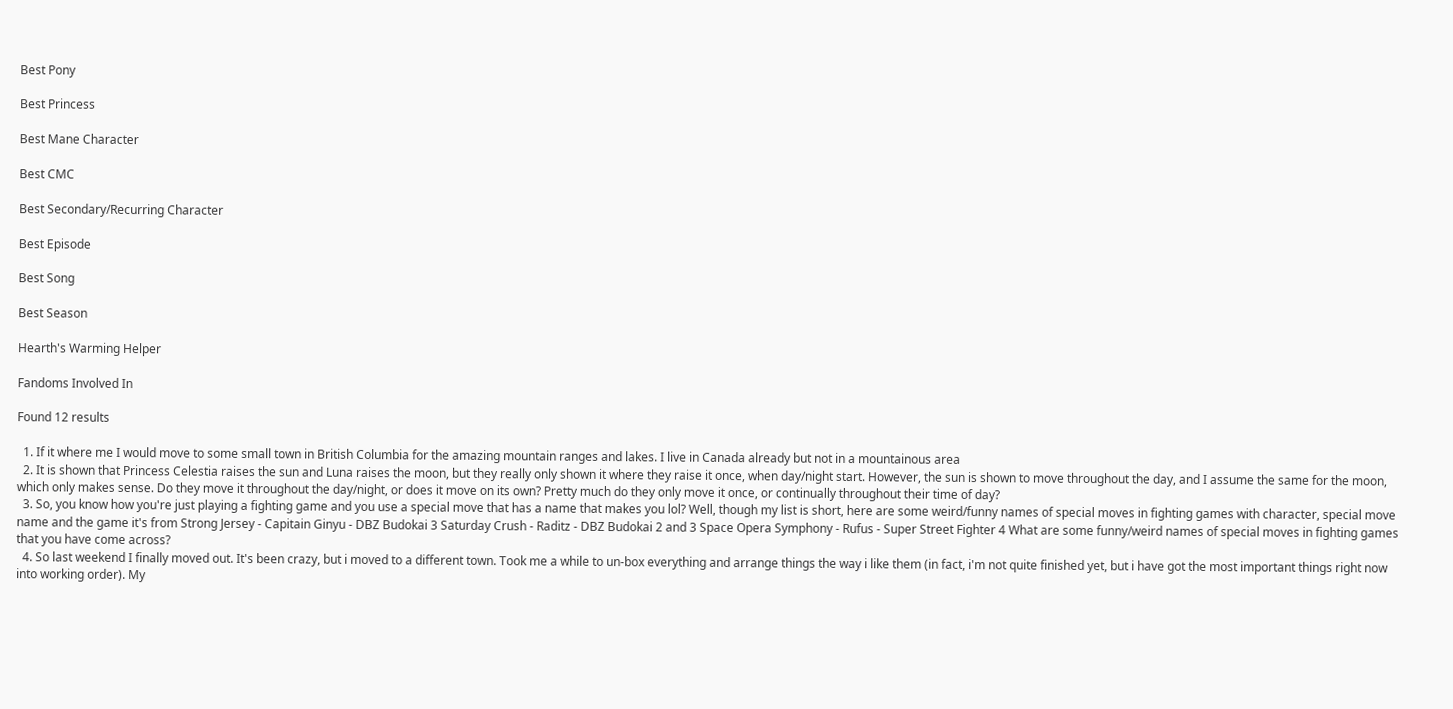Best Pony

Best Princess

Best Mane Character

Best CMC

Best Secondary/Recurring Character

Best Episode

Best Song

Best Season

Hearth's Warming Helper

Fandoms Involved In

Found 12 results

  1. If it where me I would move to some small town in British Columbia for the amazing mountain ranges and lakes. I live in Canada already but not in a mountainous area
  2. It is shown that Princess Celestia raises the sun and Luna raises the moon, but they really only shown it where they raise it once, when day/night start. However, the sun is shown to move throughout the day, and I assume the same for the moon, which only makes sense. Do they move it throughout the day/night, or does it move on its own? Pretty much do they only move it once, or continually throughout their time of day?
  3. So, you know how you're just playing a fighting game and you use a special move that has a name that makes you lol? Well, though my list is short, here are some weird/funny names of special moves in fighting games with character, special move name and the game it's from Strong Jersey - Capitain Ginyu - DBZ Budokai 3 Saturday Crush - Raditz - DBZ Budokai 2 and 3 Space Opera Symphony - Rufus - Super Street Fighter 4 What are some funny/weird names of special moves in fighting games that you have come across?
  4. So last weekend I finally moved out. It's been crazy, but i moved to a different town. Took me a while to un-box everything and arrange things the way i like them (in fact, i'm not quite finished yet, but i have got the most important things right now into working order). My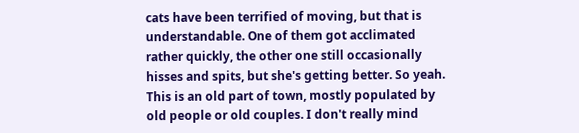cats have been terrified of moving, but that is understandable. One of them got acclimated rather quickly, the other one still occasionally hisses and spits, but she's getting better. So yeah. This is an old part of town, mostly populated by old people or old couples. I don't really mind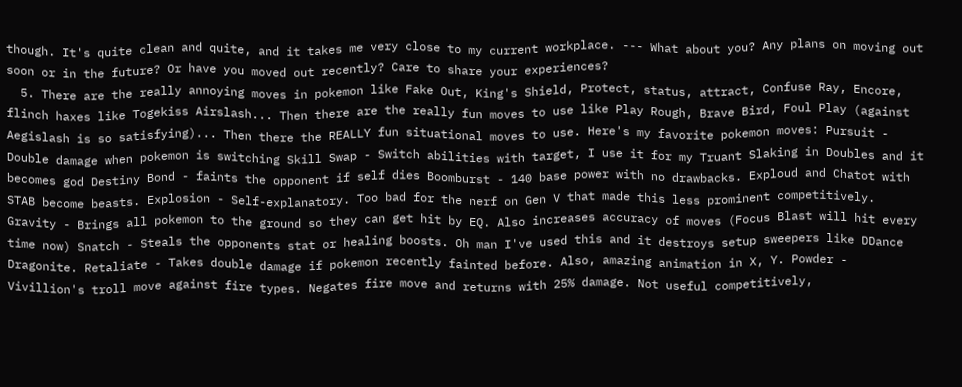though. It's quite clean and quite, and it takes me very close to my current workplace. --- What about you? Any plans on moving out soon or in the future? Or have you moved out recently? Care to share your experiences?
  5. There are the really annoying moves in pokemon like Fake Out, King's Shield, Protect, status, attract, Confuse Ray, Encore, flinch haxes like Togekiss Airslash... Then there are the really fun moves to use like Play Rough, Brave Bird, Foul Play (against Aegislash is so satisfying)... Then there the REALLY fun situational moves to use. Here's my favorite pokemon moves: Pursuit - Double damage when pokemon is switching Skill Swap - Switch abilities with target, I use it for my Truant Slaking in Doubles and it becomes god Destiny Bond - faints the opponent if self dies Boomburst - 140 base power with no drawbacks. Exploud and Chatot with STAB become beasts. Explosion - Self-explanatory. Too bad for the nerf on Gen V that made this less prominent competitively. Gravity - Brings all pokemon to the ground so they can get hit by EQ. Also increases accuracy of moves (Focus Blast will hit every time now) Snatch - Steals the opponents stat or healing boosts. Oh man I've used this and it destroys setup sweepers like DDance Dragonite. Retaliate - Takes double damage if pokemon recently fainted before. Also, amazing animation in X, Y. Powder - Vivillion's troll move against fire types. Negates fire move and returns with 25% damage. Not useful competitively,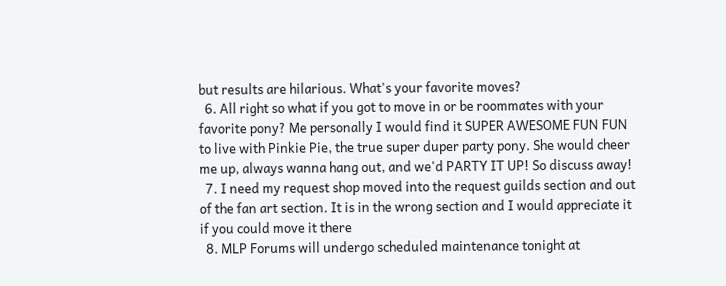but results are hilarious. What's your favorite moves?
  6. All right so what if you got to move in or be roommates with your favorite pony? Me personally I would find it SUPER AWESOME FUN FUN to live with Pinkie Pie, the true super duper party pony. She would cheer me up, always wanna hang out, and we'd PARTY IT UP! So discuss away!
  7. I need my request shop moved into the request guilds section and out of the fan art section. It is in the wrong section and I would appreciate it if you could move it there
  8. MLP Forums will undergo scheduled maintenance tonight at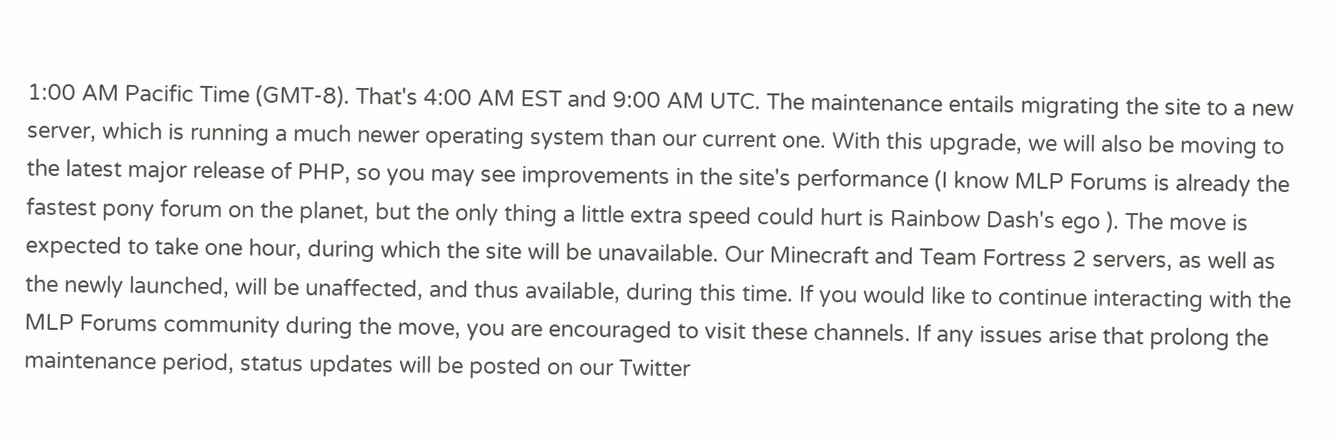1:00 AM Pacific Time (GMT-8). That's 4:00 AM EST and 9:00 AM UTC. The maintenance entails migrating the site to a new server, which is running a much newer operating system than our current one. With this upgrade, we will also be moving to the latest major release of PHP, so you may see improvements in the site's performance (I know MLP Forums is already the fastest pony forum on the planet, but the only thing a little extra speed could hurt is Rainbow Dash's ego ). The move is expected to take one hour, during which the site will be unavailable. Our Minecraft and Team Fortress 2 servers, as well as the newly launched, will be unaffected, and thus available, during this time. If you would like to continue interacting with the MLP Forums community during the move, you are encouraged to visit these channels. If any issues arise that prolong the maintenance period, status updates will be posted on our Twitter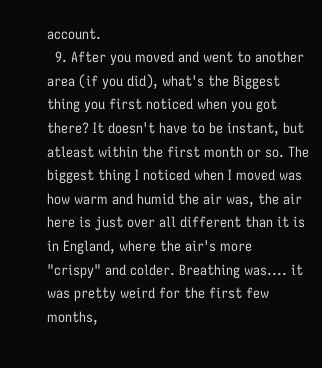account.
  9. After you moved and went to another area (if you did), what's the Biggest thing you first noticed when you got there? It doesn't have to be instant, but atleast within the first month or so. The biggest thing I noticed when I moved was how warm and humid the air was, the air here is just over all different than it is in England, where the air's more "crispy" and colder. Breathing was.... it was pretty weird for the first few months,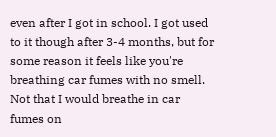even after I got in school. I got used to it though after 3-4 months, but for some reason it feels like you're breathing car fumes with no smell. Not that I would breathe in car fumes on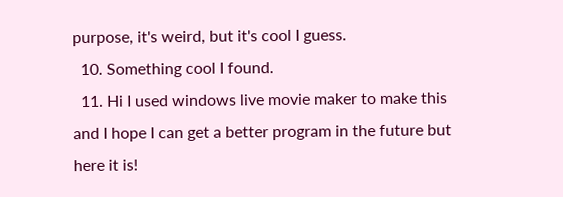purpose, it's weird, but it's cool I guess.
  10. Something cool I found.
  11. Hi I used windows live movie maker to make this and I hope I can get a better program in the future but here it is!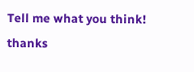Tell me what you think! thanks